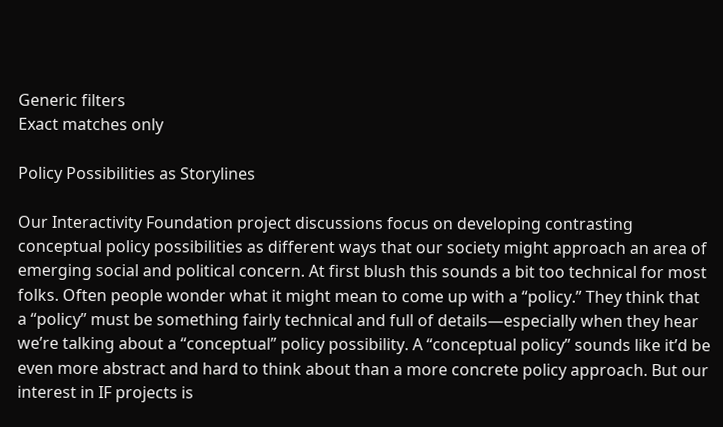Generic filters
Exact matches only

Policy Possibilities as Storylines

Our Interactivity Foundation project discussions focus on developing contrasting conceptual policy possibilities as different ways that our society might approach an area of emerging social and political concern. At first blush this sounds a bit too technical for most folks. Often people wonder what it might mean to come up with a “policy.” They think that a “policy” must be something fairly technical and full of details—especially when they hear we’re talking about a “conceptual” policy possibility. A “conceptual policy” sounds like it’d be even more abstract and hard to think about than a more concrete policy approach. But our interest in IF projects is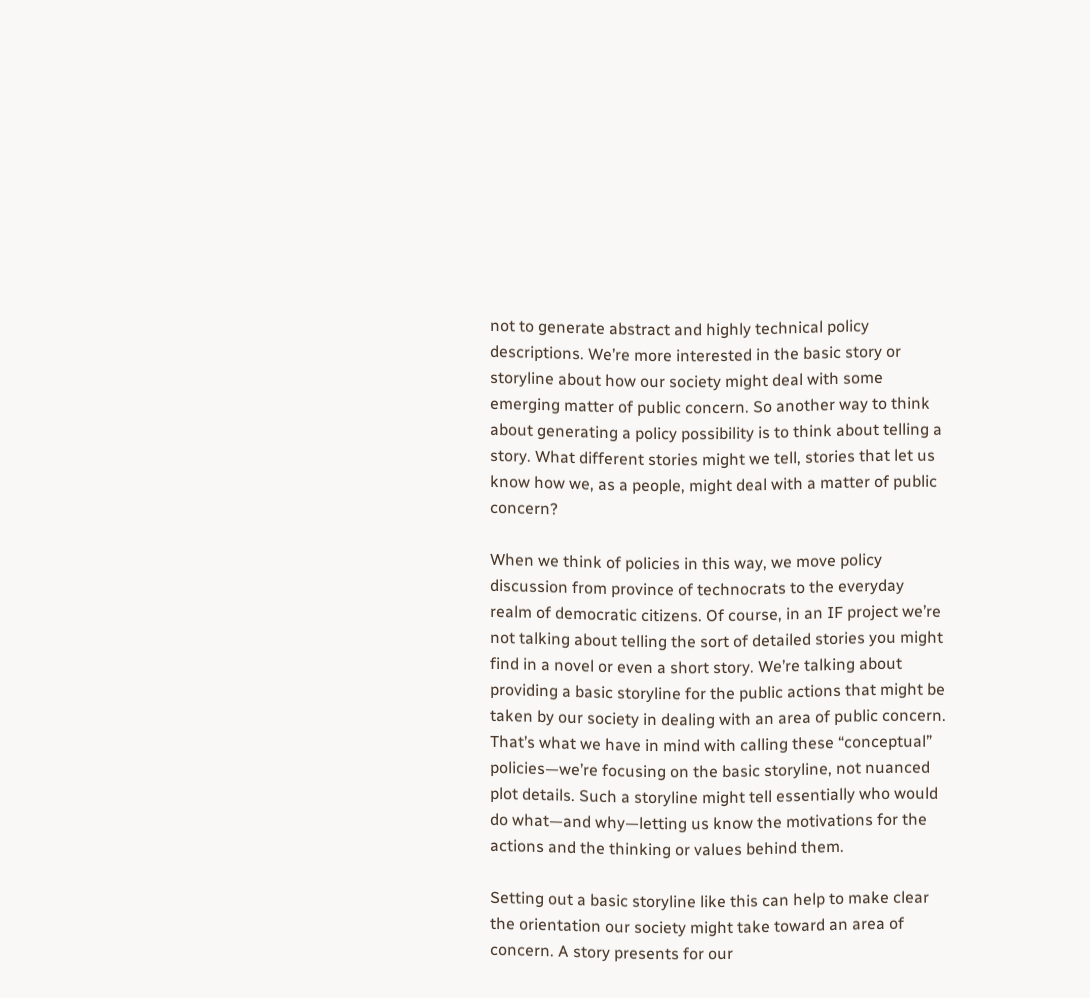not to generate abstract and highly technical policy descriptions. We’re more interested in the basic story or storyline about how our society might deal with some emerging matter of public concern. So another way to think about generating a policy possibility is to think about telling a story. What different stories might we tell, stories that let us know how we, as a people, might deal with a matter of public concern?

When we think of policies in this way, we move policy discussion from province of technocrats to the everyday realm of democratic citizens. Of course, in an IF project we’re not talking about telling the sort of detailed stories you might find in a novel or even a short story. We’re talking about providing a basic storyline for the public actions that might be taken by our society in dealing with an area of public concern. That’s what we have in mind with calling these “conceptual” policies—we’re focusing on the basic storyline, not nuanced plot details. Such a storyline might tell essentially who would do what—and why—letting us know the motivations for the actions and the thinking or values behind them.

Setting out a basic storyline like this can help to make clear the orientation our society might take toward an area of concern. A story presents for our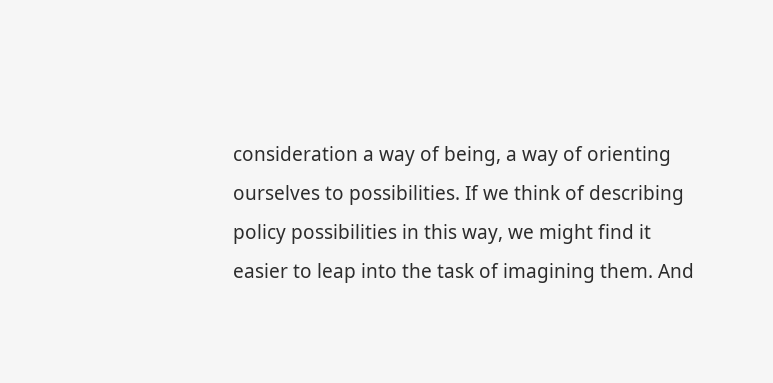consideration a way of being, a way of orienting ourselves to possibilities. If we think of describing policy possibilities in this way, we might find it easier to leap into the task of imagining them. And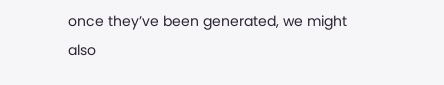once they’ve been generated, we might also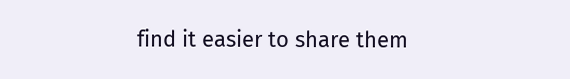find it easier to share them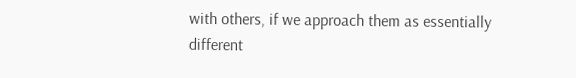with others, if we approach them as essentially different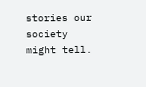stories our society might tell.